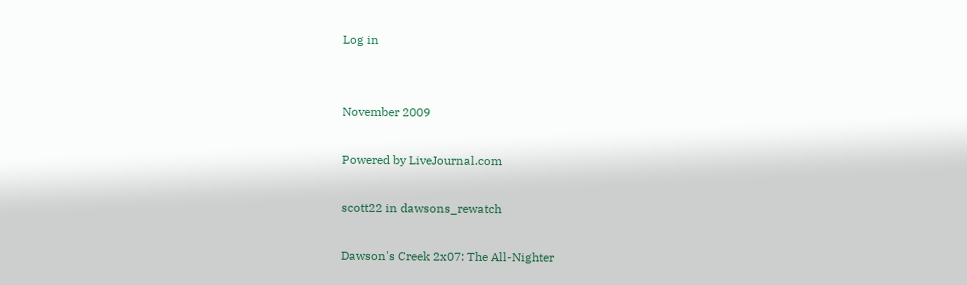Log in


November 2009

Powered by LiveJournal.com

scott22 in dawsons_rewatch

Dawson's Creek 2x07: The All-Nighter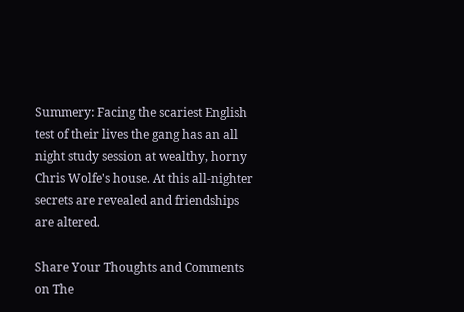Summery: Facing the scariest English test of their lives the gang has an all night study session at wealthy, horny Chris Wolfe's house. At this all-nighter secrets are revealed and friendships are altered.

Share Your Thoughts and Comments on The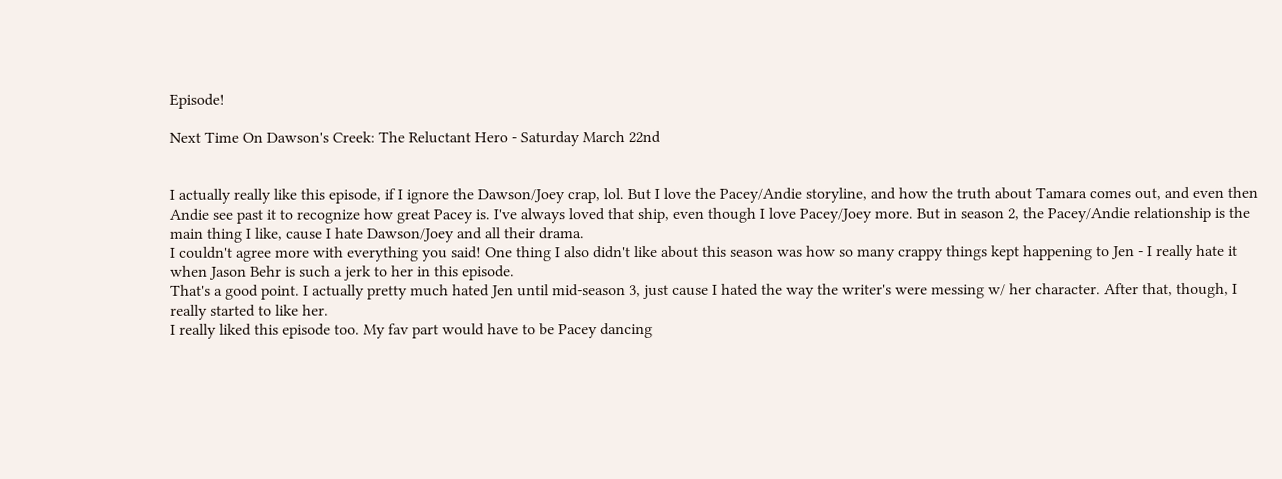Episode!

Next Time On Dawson's Creek: The Reluctant Hero - Saturday March 22nd


I actually really like this episode, if I ignore the Dawson/Joey crap, lol. But I love the Pacey/Andie storyline, and how the truth about Tamara comes out, and even then Andie see past it to recognize how great Pacey is. I've always loved that ship, even though I love Pacey/Joey more. But in season 2, the Pacey/Andie relationship is the main thing I like, cause I hate Dawson/Joey and all their drama.
I couldn't agree more with everything you said! One thing I also didn't like about this season was how so many crappy things kept happening to Jen - I really hate it when Jason Behr is such a jerk to her in this episode.
That's a good point. I actually pretty much hated Jen until mid-season 3, just cause I hated the way the writer's were messing w/ her character. After that, though, I really started to like her.
I really liked this episode too. My fav part would have to be Pacey dancing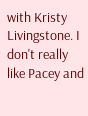with Kristy Livingstone. I don't really like Pacey and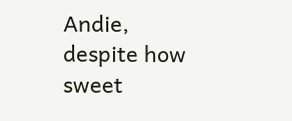Andie, despite how sweet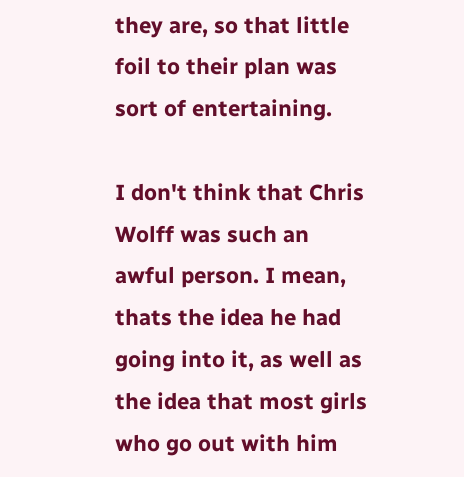they are, so that little foil to their plan was sort of entertaining.

I don't think that Chris Wolff was such an awful person. I mean, thats the idea he had going into it, as well as the idea that most girls who go out with him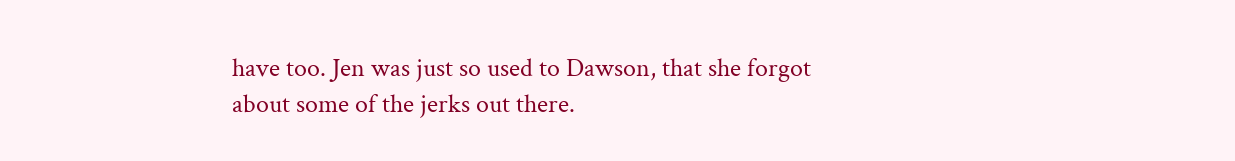have too. Jen was just so used to Dawson, that she forgot about some of the jerks out there.